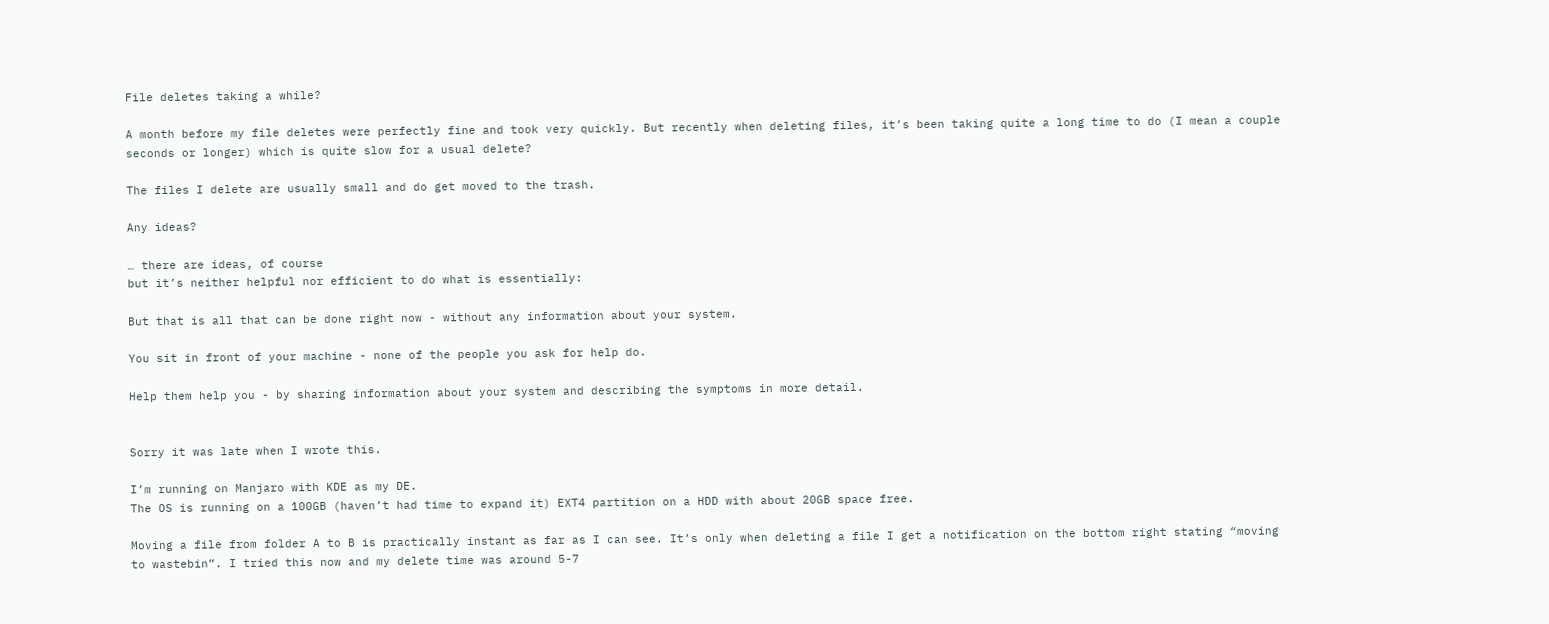File deletes taking a while?

A month before my file deletes were perfectly fine and took very quickly. But recently when deleting files, it’s been taking quite a long time to do (I mean a couple seconds or longer) which is quite slow for a usual delete?

The files I delete are usually small and do get moved to the trash.

Any ideas?

… there are ideas, of course
but it’s neither helpful nor efficient to do what is essentially:

But that is all that can be done right now - without any information about your system.

You sit in front of your machine - none of the people you ask for help do.

Help them help you - by sharing information about your system and describing the symptoms in more detail.


Sorry it was late when I wrote this.

I’m running on Manjaro with KDE as my DE.
The OS is running on a 100GB (haven’t had time to expand it) EXT4 partition on a HDD with about 20GB space free.

Moving a file from folder A to B is practically instant as far as I can see. It’s only when deleting a file I get a notification on the bottom right stating “moving to wastebin”. I tried this now and my delete time was around 5-7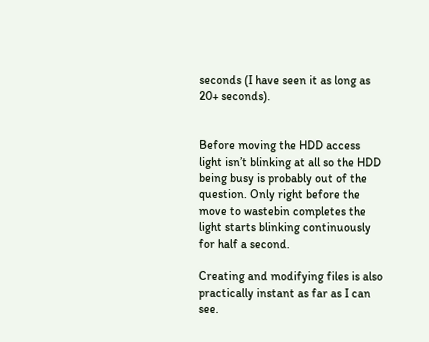seconds (I have seen it as long as 20+ seconds).


Before moving the HDD access light isn’t blinking at all so the HDD being busy is probably out of the question. Only right before the move to wastebin completes the light starts blinking continuously for half a second.

Creating and modifying files is also practically instant as far as I can see.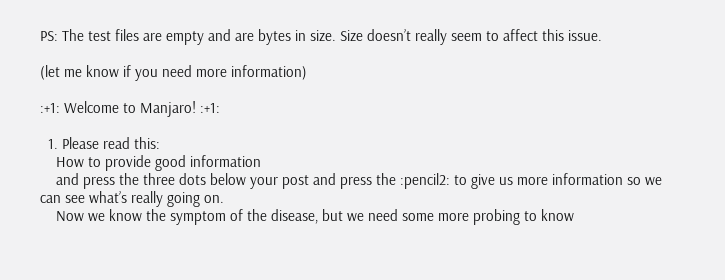PS: The test files are empty and are bytes in size. Size doesn’t really seem to affect this issue.

(let me know if you need more information)

:+1: Welcome to Manjaro! :+1:

  1. Please read this:
    How to provide good information
    and press the three dots below your post and press the :pencil2: to give us more information so we can see what’s really going on.
    Now we know the symptom of the disease, but we need some more probing to know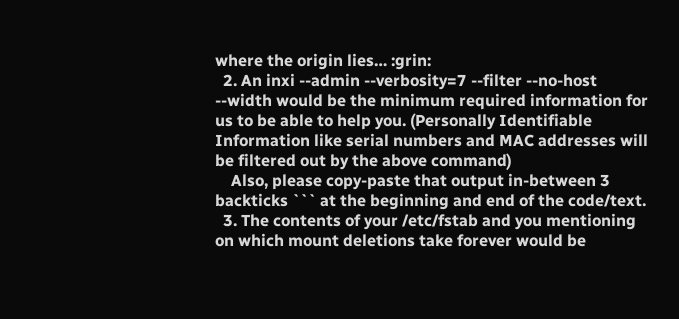where the origin lies… :grin:
  2. An inxi --admin --verbosity=7 --filter --no-host --width would be the minimum required information for us to be able to help you. (Personally Identifiable Information like serial numbers and MAC addresses will be filtered out by the above command)
    Also, please copy-paste that output in-between 3 backticks ``` at the beginning and end of the code/text.
  3. The contents of your /etc/fstab and you mentioning on which mount deletions take forever would be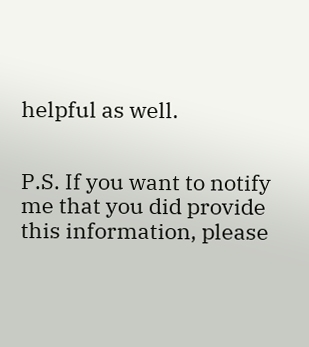helpful as well.


P.S. If you want to notify me that you did provide this information, please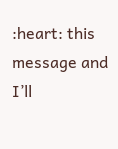:heart: this message and I’ll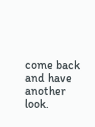come back and have another look.